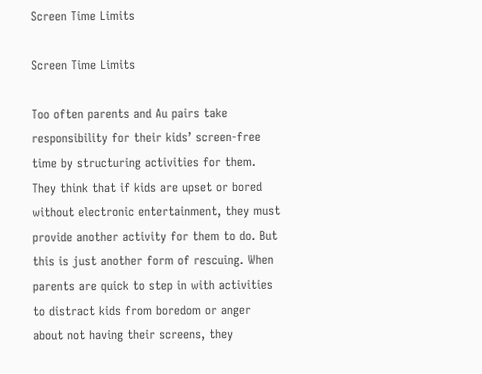Screen Time Limits

Screen Time Limits

Too often parents and Au pairs take responsibility for their kids’ screen-free time by structuring activities for them. They think that if kids are upset or bored without electronic entertainment, they must provide another activity for them to do. But this is just another form of rescuing. When parents are quick to step in with activities to distract kids from boredom or anger about not having their screens, they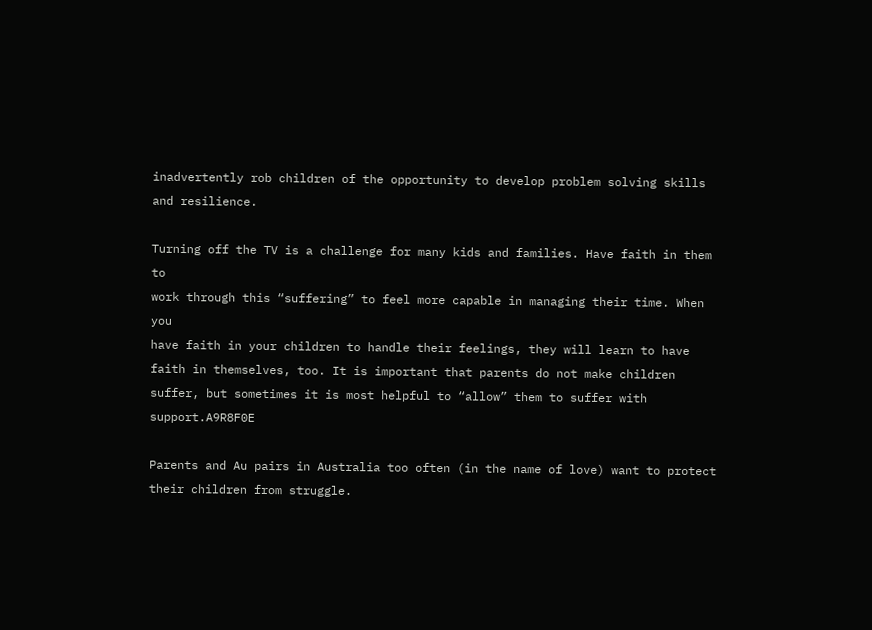inadvertently rob children of the opportunity to develop problem solving skills and resilience.

Turning off the TV is a challenge for many kids and families. Have faith in them to
work through this “suffering” to feel more capable in managing their time. When you
have faith in your children to handle their feelings, they will learn to have faith in themselves, too. It is important that parents do not make children suffer, but sometimes it is most helpful to “allow” them to suffer with support.A9R8F0E

Parents and Au pairs in Australia too often (in the name of love) want to protect their children from struggle.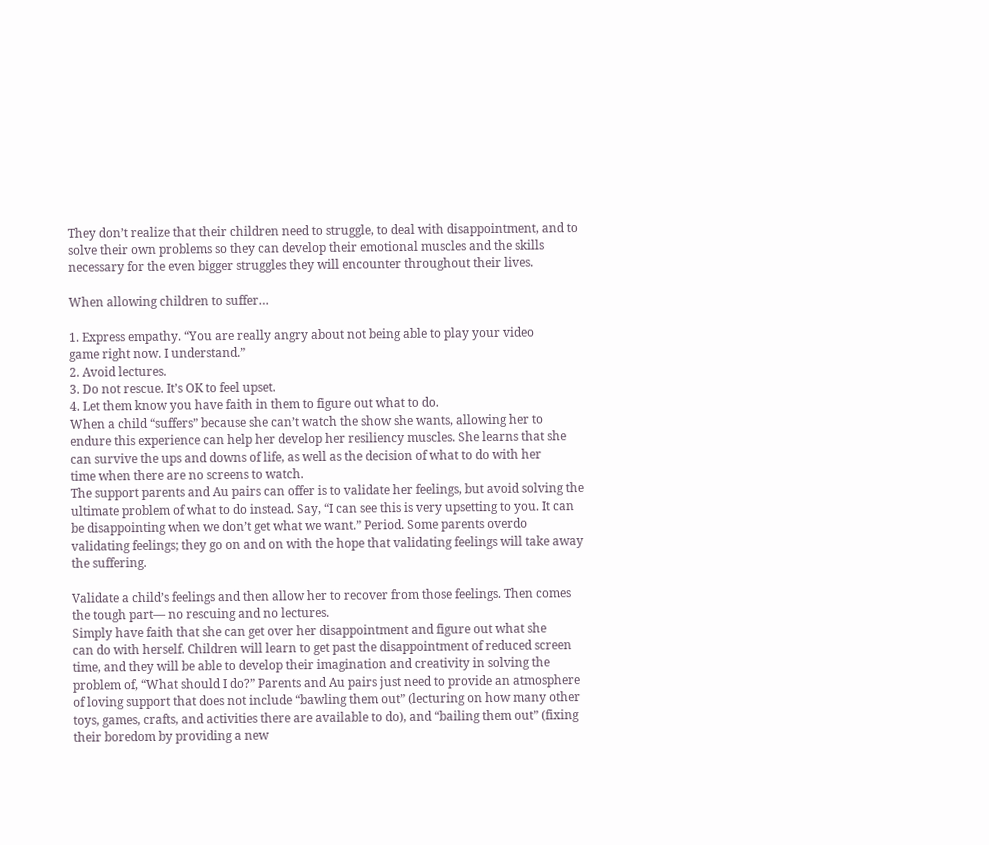They don’t realize that their children need to struggle, to deal with disappointment, and to solve their own problems so they can develop their emotional muscles and the skills necessary for the even bigger struggles they will encounter throughout their lives.

When allowing children to suffer…

1. Express empathy. “You are really angry about not being able to play your video
game right now. I understand.”
2. Avoid lectures.
3. Do not rescue. It’s OK to feel upset.
4. Let them know you have faith in them to figure out what to do.
When a child “suffers” because she can’t watch the show she wants, allowing her to
endure this experience can help her develop her resiliency muscles. She learns that she
can survive the ups and downs of life, as well as the decision of what to do with her
time when there are no screens to watch.
The support parents and Au pairs can offer is to validate her feelings, but avoid solving the ultimate problem of what to do instead. Say, “I can see this is very upsetting to you. It can be disappointing when we don’t get what we want.” Period. Some parents overdo validating feelings; they go on and on with the hope that validating feelings will take away the suffering.

Validate a child’s feelings and then allow her to recover from those feelings. Then comes
the tough part— no rescuing and no lectures.
Simply have faith that she can get over her disappointment and figure out what she
can do with herself. Children will learn to get past the disappointment of reduced screen time, and they will be able to develop their imagination and creativity in solving the problem of, “What should I do?” Parents and Au pairs just need to provide an atmosphere of loving support that does not include “bawling them out” (lecturing on how many other toys, games, crafts, and activities there are available to do), and “bailing them out” (fixing their boredom by providing a new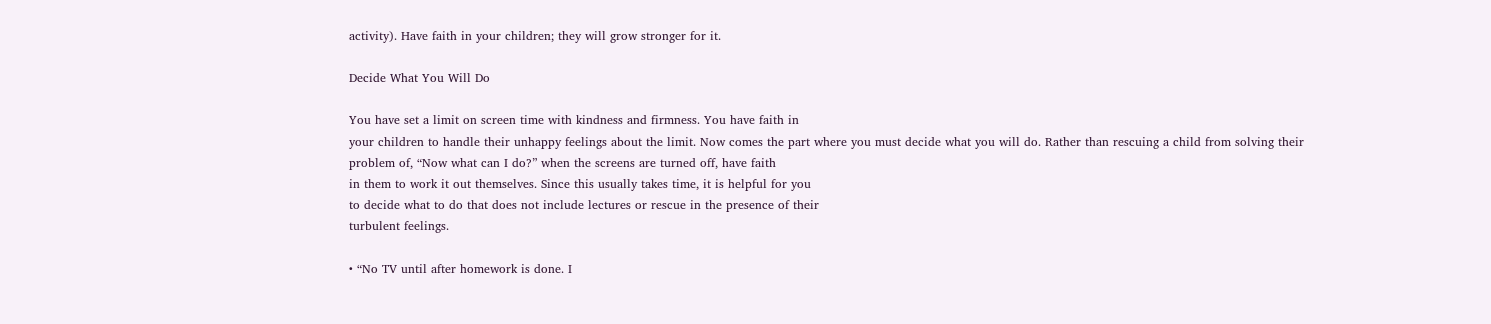activity). Have faith in your children; they will grow stronger for it.

Decide What You Will Do

You have set a limit on screen time with kindness and firmness. You have faith in
your children to handle their unhappy feelings about the limit. Now comes the part where you must decide what you will do. Rather than rescuing a child from solving their problem of, “Now what can I do?” when the screens are turned off, have faith
in them to work it out themselves. Since this usually takes time, it is helpful for you
to decide what to do that does not include lectures or rescue in the presence of their
turbulent feelings.

• “No TV until after homework is done. I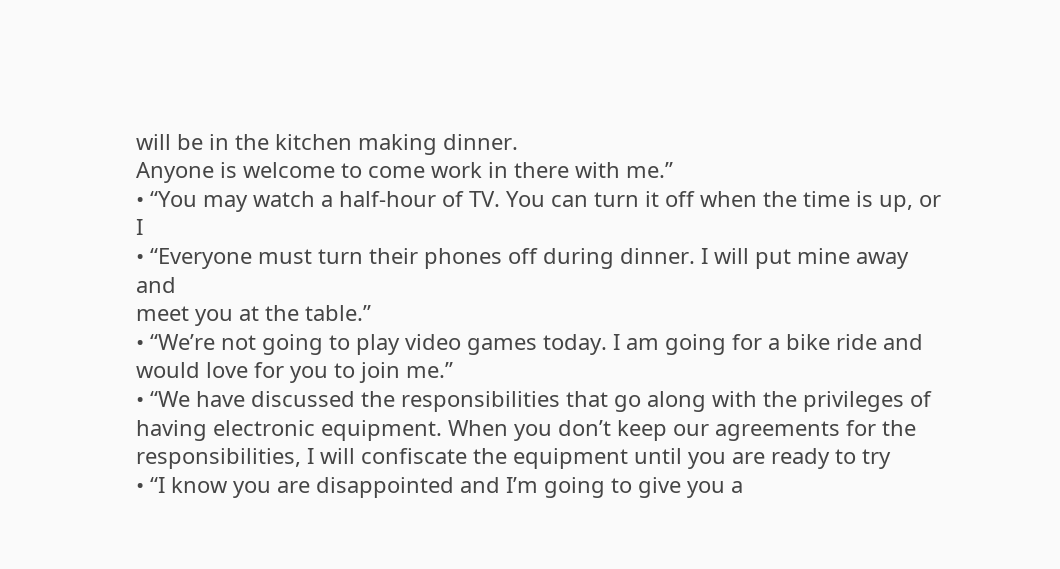will be in the kitchen making dinner.
Anyone is welcome to come work in there with me.”
• “You may watch a half-hour of TV. You can turn it off when the time is up, or I
• “Everyone must turn their phones off during dinner. I will put mine away and
meet you at the table.”
• “We’re not going to play video games today. I am going for a bike ride and
would love for you to join me.”
• “We have discussed the responsibilities that go along with the privileges of
having electronic equipment. When you don’t keep our agreements for the
responsibilities, I will confiscate the equipment until you are ready to try
• “I know you are disappointed and I’m going to give you a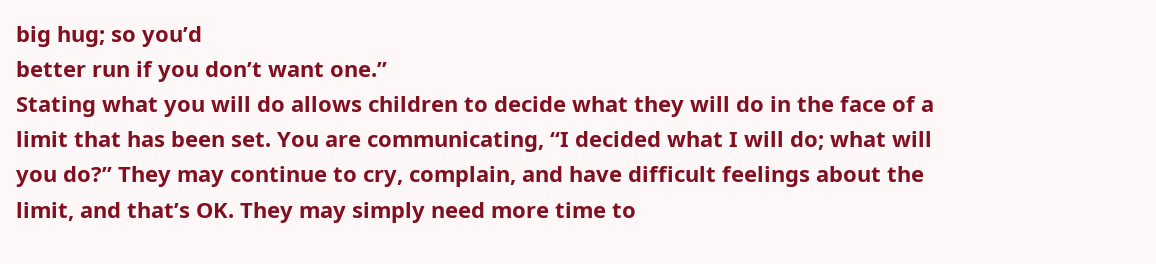big hug; so you’d
better run if you don’t want one.”
Stating what you will do allows children to decide what they will do in the face of a
limit that has been set. You are communicating, “I decided what I will do; what will
you do?” They may continue to cry, complain, and have difficult feelings about the
limit, and that’s OK. They may simply need more time to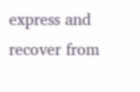express and recover from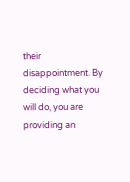their
disappointment. By deciding what you will do, you are providing an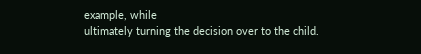example, while
ultimately turning the decision over to the child.